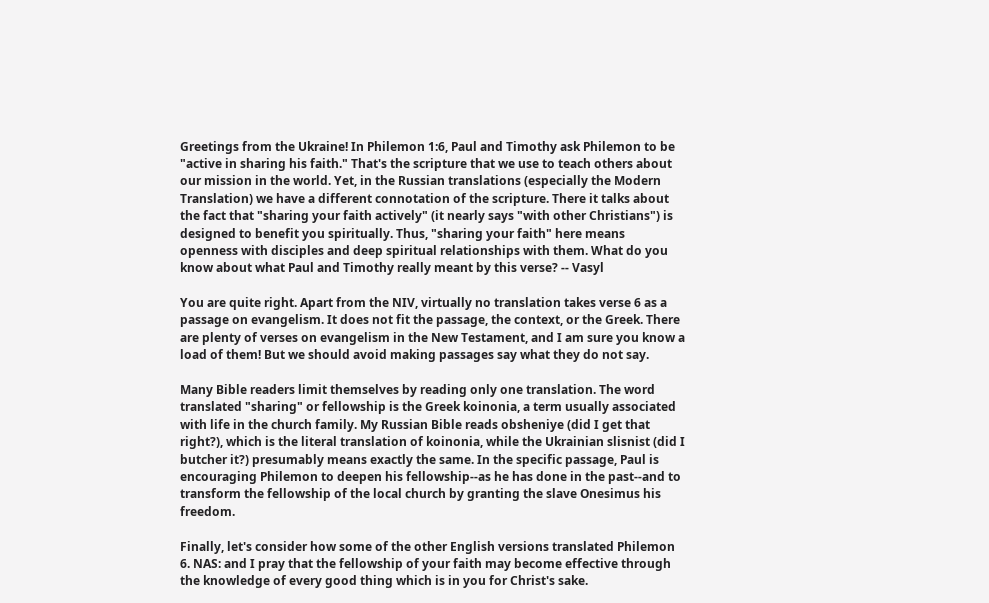Greetings from the Ukraine! In Philemon 1:6, Paul and Timothy ask Philemon to be "active in sharing his faith." That's the scripture that we use to teach others about our mission in the world. Yet, in the Russian translations (especially the Modern Translation) we have a different connotation of the scripture. There it talks about the fact that "sharing your faith actively" (it nearly says "with other Christians") is designed to benefit you spiritually. Thus, "sharing your faith" here means openness with disciples and deep spiritual relationships with them. What do you know about what Paul and Timothy really meant by this verse? -- Vasyl

You are quite right. Apart from the NIV, virtually no translation takes verse 6 as a passage on evangelism. It does not fit the passage, the context, or the Greek. There are plenty of verses on evangelism in the New Testament, and I am sure you know a load of them! But we should avoid making passages say what they do not say.

Many Bible readers limit themselves by reading only one translation. The word translated "sharing" or fellowship is the Greek koinonia, a term usually associated with life in the church family. My Russian Bible reads obsheniye (did I get that right?), which is the literal translation of koinonia, while the Ukrainian slisnist (did I butcher it?) presumably means exactly the same. In the specific passage, Paul is encouraging Philemon to deepen his fellowship--as he has done in the past--and to transform the fellowship of the local church by granting the slave Onesimus his freedom.

Finally, let's consider how some of the other English versions translated Philemon 6. NAS: and I pray that the fellowship of your faith may become effective through the knowledge of every good thing which is in you for Christ's sake.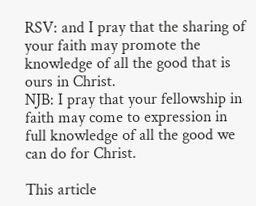RSV: and I pray that the sharing of your faith may promote the knowledge of all the good that is ours in Christ.
NJB: I pray that your fellowship in faith may come to expression in full knowledge of all the good we can do for Christ.

This article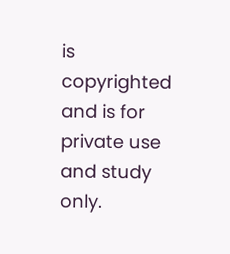is copyrighted and is for private use and study only.